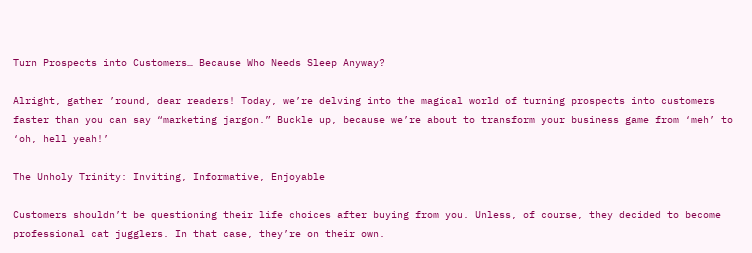Turn Prospects into Customers… Because Who Needs Sleep Anyway?

Alright, gather ’round, dear readers! Today, we’re delving into the magical world of turning prospects into customers faster than you can say “marketing jargon.” Buckle up, because we’re about to transform your business game from ‘meh’ to ‘oh, hell yeah!’

The Unholy Trinity: Inviting, Informative, Enjoyable

Customers shouldn’t be questioning their life choices after buying from you. Unless, of course, they decided to become professional cat jugglers. In that case, they’re on their own.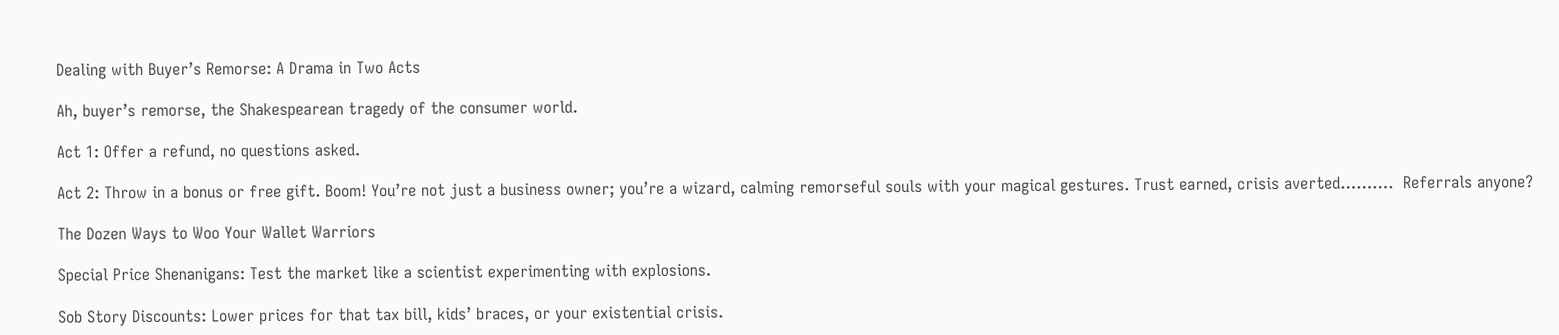Dealing with Buyer’s Remorse: A Drama in Two Acts

Ah, buyer’s remorse, the Shakespearean tragedy of the consumer world.

Act 1: Offer a refund, no questions asked.

Act 2: Throw in a bonus or free gift. Boom! You’re not just a business owner; you’re a wizard, calming remorseful souls with your magical gestures. Trust earned, crisis averted……….  Referrals anyone?

The Dozen Ways to Woo Your Wallet Warriors

Special Price Shenanigans: Test the market like a scientist experimenting with explosions.

Sob Story Discounts: Lower prices for that tax bill, kids’ braces, or your existential crisis.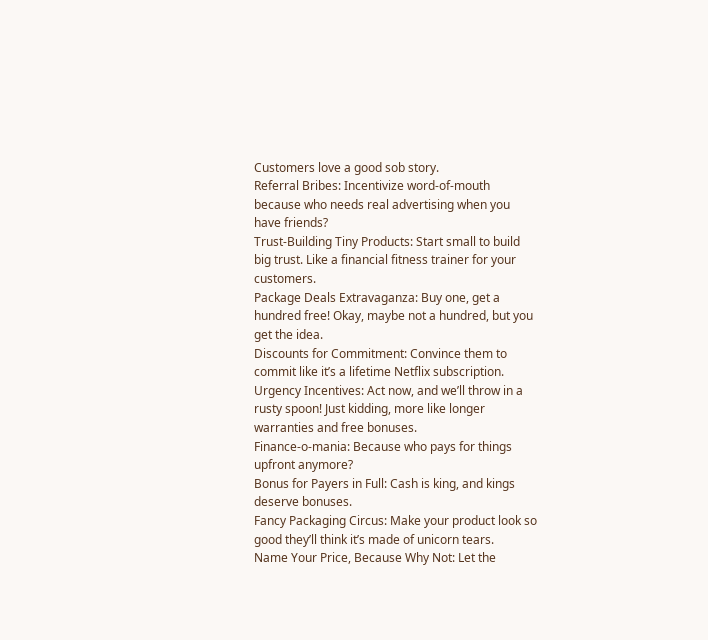Customers love a good sob story.
Referral Bribes: Incentivize word-of-mouth because who needs real advertising when you have friends?
Trust-Building Tiny Products: Start small to build big trust. Like a financial fitness trainer for your customers.
Package Deals Extravaganza: Buy one, get a hundred free! Okay, maybe not a hundred, but you get the idea.
Discounts for Commitment: Convince them to commit like it’s a lifetime Netflix subscription.
Urgency Incentives: Act now, and we’ll throw in a rusty spoon! Just kidding, more like longer warranties and free bonuses.
Finance-o-mania: Because who pays for things upfront anymore?
Bonus for Payers in Full: Cash is king, and kings deserve bonuses.
Fancy Packaging Circus: Make your product look so good they’ll think it’s made of unicorn tears.
Name Your Price, Because Why Not: Let the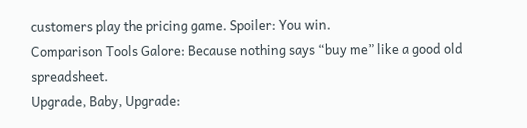customers play the pricing game. Spoiler: You win.
Comparison Tools Galore: Because nothing says “buy me” like a good old spreadsheet.
Upgrade, Baby, Upgrade: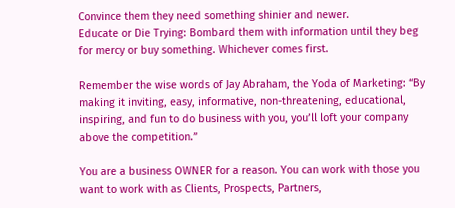Convince them they need something shinier and newer.
Educate or Die Trying: Bombard them with information until they beg for mercy or buy something. Whichever comes first.

Remember the wise words of Jay Abraham, the Yoda of Marketing: “By making it inviting, easy, informative, non-threatening, educational, inspiring, and fun to do business with you, you’ll loft your company above the competition.”

You are a business OWNER for a reason. You can work with those you want to work with as Clients, Prospects, Partners,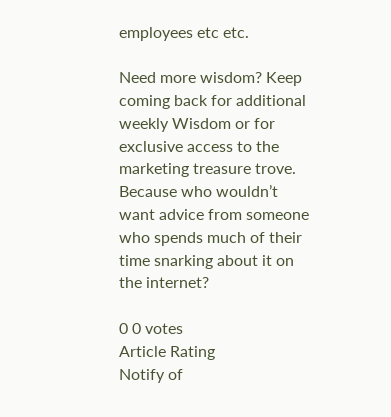employees etc etc.

Need more wisdom? Keep coming back for additional weekly Wisdom or for exclusive access to the marketing treasure trove. Because who wouldn’t want advice from someone who spends much of their time snarking about it on the internet?

0 0 votes
Article Rating
Notify of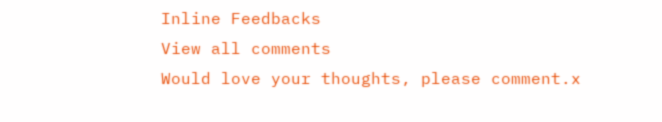Inline Feedbacks
View all comments
Would love your thoughts, please comment.x